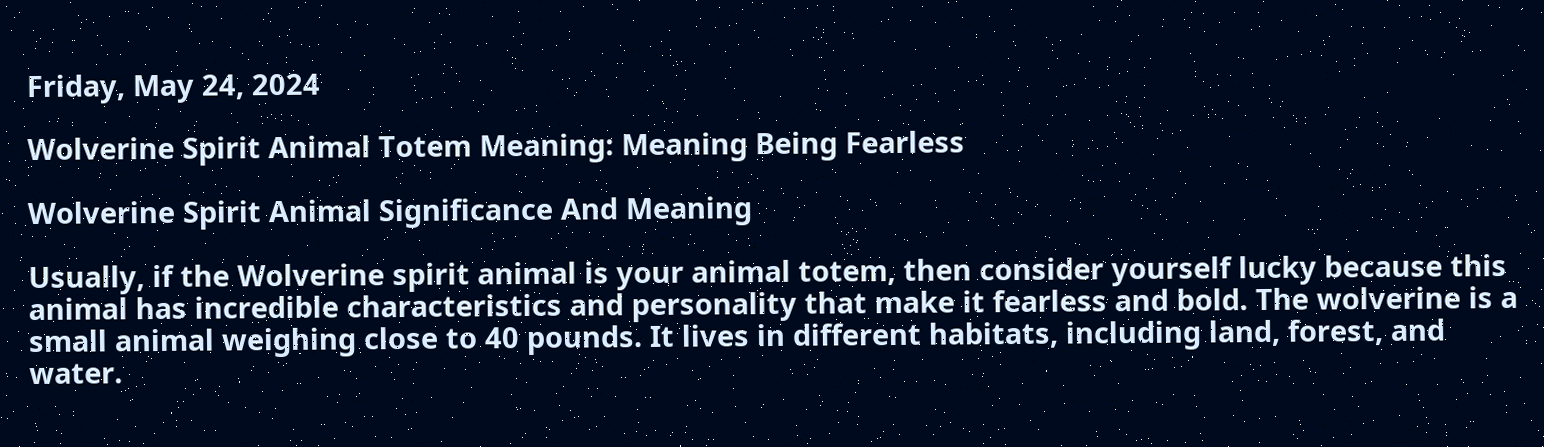Friday, May 24, 2024

Wolverine Spirit Animal Totem Meaning: Meaning Being Fearless

Wolverine Spirit Animal Significance And Meaning

Usually, if the Wolverine spirit animal is your animal totem, then consider yourself lucky because this animal has incredible characteristics and personality that make it fearless and bold. The wolverine is a small animal weighing close to 40 pounds. It lives in different habitats, including land, forest, and water.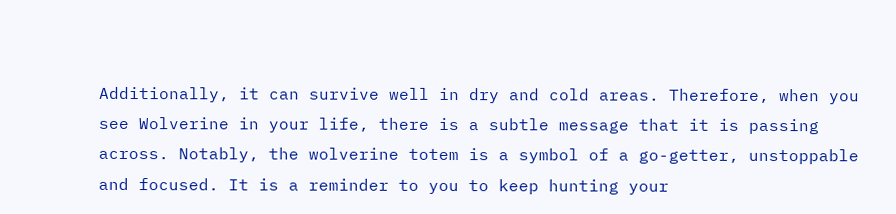Additionally, it can survive well in dry and cold areas. Therefore, when you see Wolverine in your life, there is a subtle message that it is passing across. Notably, the wolverine totem is a symbol of a go-getter, unstoppable and focused. It is a reminder to you to keep hunting your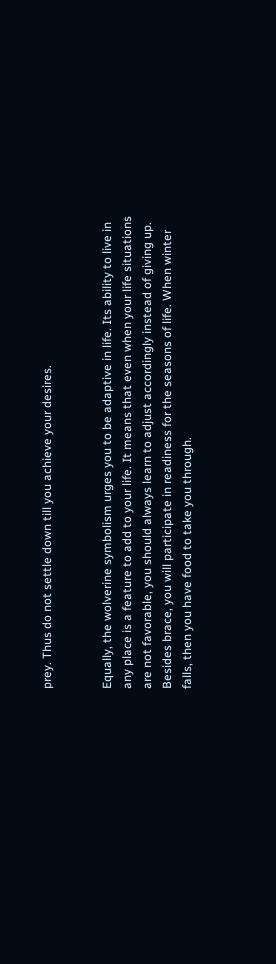prey. Thus do not settle down till you achieve your desires.


Equally, the wolverine symbolism urges you to be adaptive in life. Its ability to live in any place is a feature to add to your life. It means that even when your life situations are not favorable, you should always learn to adjust accordingly instead of giving up. Besides brace, you will participate in readiness for the seasons of life. When winter falls, then you have food to take you through.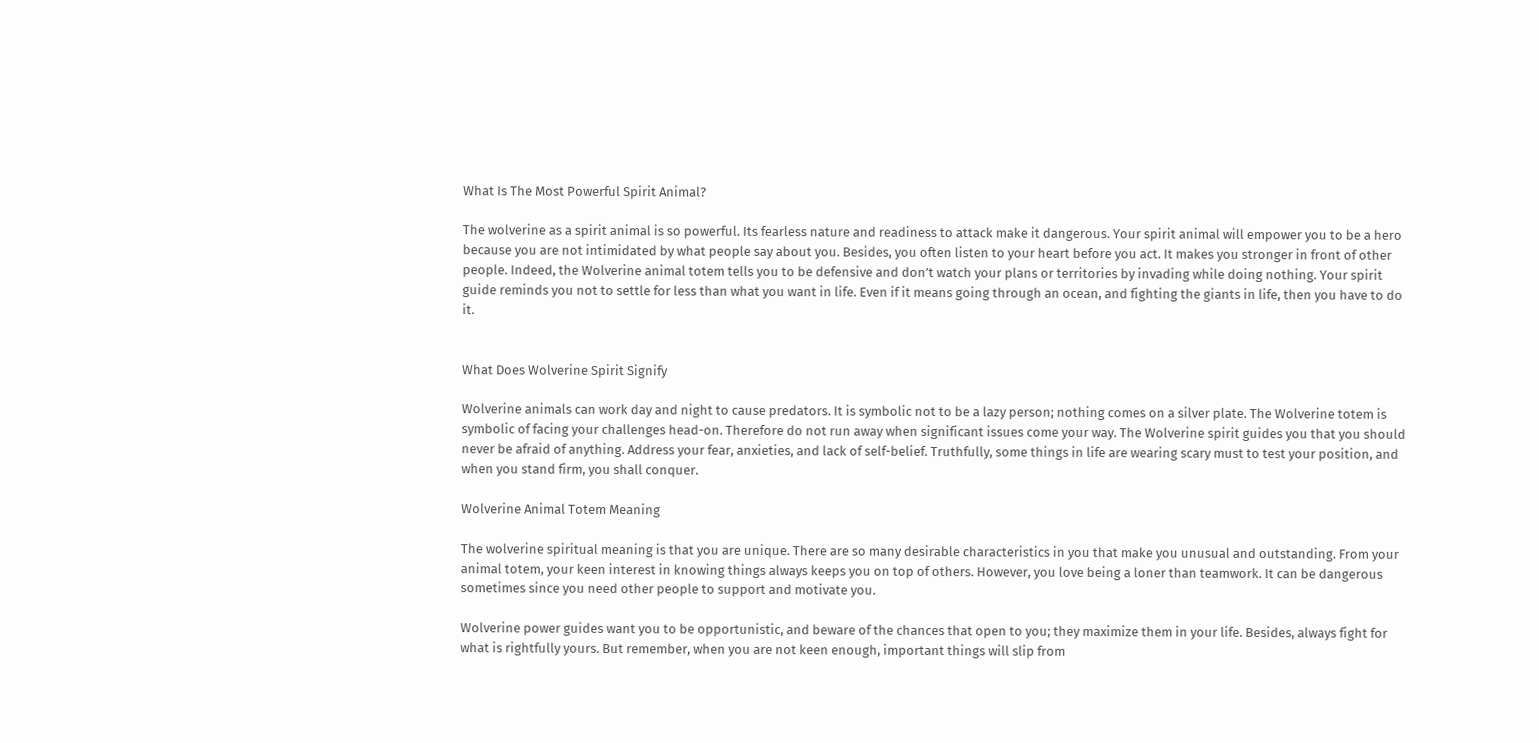What Is The Most Powerful Spirit Animal?

The wolverine as a spirit animal is so powerful. Its fearless nature and readiness to attack make it dangerous. Your spirit animal will empower you to be a hero because you are not intimidated by what people say about you. Besides, you often listen to your heart before you act. It makes you stronger in front of other people. Indeed, the Wolverine animal totem tells you to be defensive and don’t watch your plans or territories by invading while doing nothing. Your spirit guide reminds you not to settle for less than what you want in life. Even if it means going through an ocean, and fighting the giants in life, then you have to do it.


What Does Wolverine Spirit Signify

Wolverine animals can work day and night to cause predators. It is symbolic not to be a lazy person; nothing comes on a silver plate. The Wolverine totem is symbolic of facing your challenges head-on. Therefore do not run away when significant issues come your way. The Wolverine spirit guides you that you should never be afraid of anything. Address your fear, anxieties, and lack of self-belief. Truthfully, some things in life are wearing scary must to test your position, and when you stand firm, you shall conquer.

Wolverine Animal Totem Meaning

The wolverine spiritual meaning is that you are unique. There are so many desirable characteristics in you that make you unusual and outstanding. From your animal totem, your keen interest in knowing things always keeps you on top of others. However, you love being a loner than teamwork. It can be dangerous sometimes since you need other people to support and motivate you.

Wolverine power guides want you to be opportunistic, and beware of the chances that open to you; they maximize them in your life. Besides, always fight for what is rightfully yours. But remember, when you are not keen enough, important things will slip from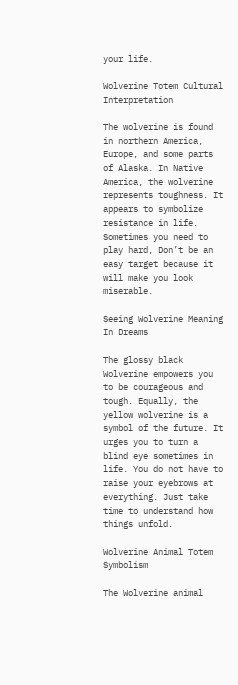your life.

Wolverine Totem Cultural Interpretation

The wolverine is found in northern America, Europe, and some parts of Alaska. In Native America, the wolverine represents toughness. It appears to symbolize resistance in life. Sometimes you need to play hard, Don’t be an easy target because it will make you look miserable.

Seeing Wolverine Meaning In Dreams

The glossy black Wolverine empowers you to be courageous and tough. Equally, the yellow wolverine is a symbol of the future. It urges you to turn a blind eye sometimes in life. You do not have to raise your eyebrows at everything. Just take time to understand how things unfold.

Wolverine Animal Totem Symbolism

The Wolverine animal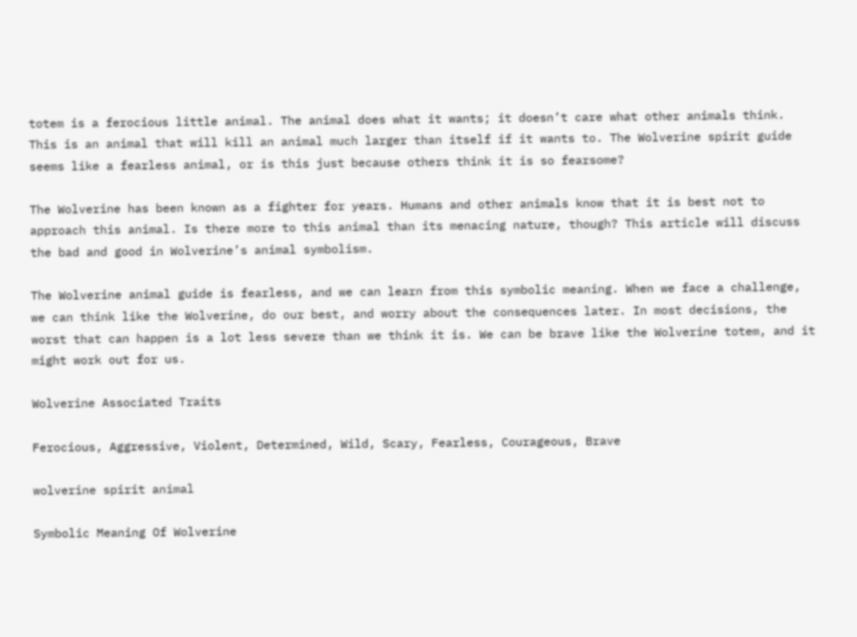totem is a ferocious little animal. The animal does what it wants; it doesn’t care what other animals think. This is an animal that will kill an animal much larger than itself if it wants to. The Wolverine spirit guide seems like a fearless animal, or is this just because others think it is so fearsome?

The Wolverine has been known as a fighter for years. Humans and other animals know that it is best not to approach this animal. Is there more to this animal than its menacing nature, though? This article will discuss the bad and good in Wolverine’s animal symbolism.

The Wolverine animal guide is fearless, and we can learn from this symbolic meaning. When we face a challenge, we can think like the Wolverine, do our best, and worry about the consequences later. In most decisions, the worst that can happen is a lot less severe than we think it is. We can be brave like the Wolverine totem, and it might work out for us.

Wolverine Associated Traits

Ferocious, Aggressive, Violent, Determined, Wild, Scary, Fearless, Courageous, Brave

wolverine spirit animal

Symbolic Meaning Of Wolverine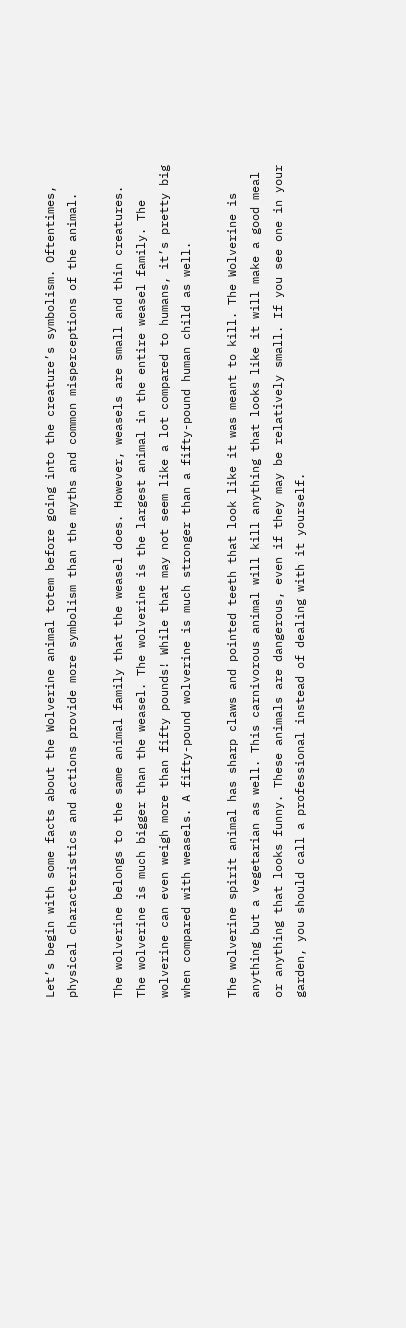Let’s begin with some facts about the Wolverine animal totem before going into the creature’s symbolism. Oftentimes, physical characteristics and actions provide more symbolism than the myths and common misperceptions of the animal.

The wolverine belongs to the same animal family that the weasel does. However, weasels are small and thin creatures. The wolverine is much bigger than the weasel. The wolverine is the largest animal in the entire weasel family. The wolverine can even weigh more than fifty pounds! While that may not seem like a lot compared to humans, it’s pretty big when compared with weasels. A fifty-pound wolverine is much stronger than a fifty-pound human child as well.

The wolverine spirit animal has sharp claws and pointed teeth that look like it was meant to kill. The Wolverine is anything but a vegetarian as well. This carnivorous animal will kill anything that looks like it will make a good meal or anything that looks funny. These animals are dangerous, even if they may be relatively small. If you see one in your garden, you should call a professional instead of dealing with it yourself.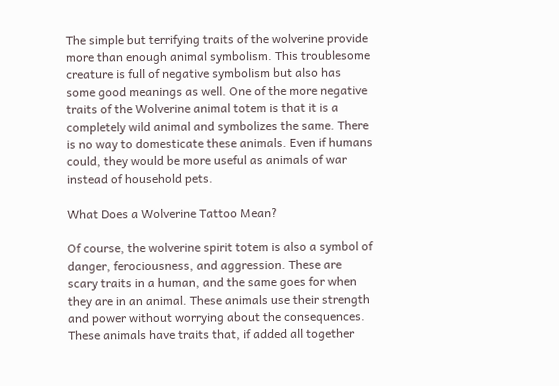The simple but terrifying traits of the wolverine provide more than enough animal symbolism. This troublesome creature is full of negative symbolism but also has some good meanings as well. One of the more negative traits of the Wolverine animal totem is that it is a completely wild animal and symbolizes the same. There is no way to domesticate these animals. Even if humans could, they would be more useful as animals of war instead of household pets.

What Does a Wolverine Tattoo Mean?

Of course, the wolverine spirit totem is also a symbol of danger, ferociousness, and aggression. These are scary traits in a human, and the same goes for when they are in an animal. These animals use their strength and power without worrying about the consequences. These animals have traits that, if added all together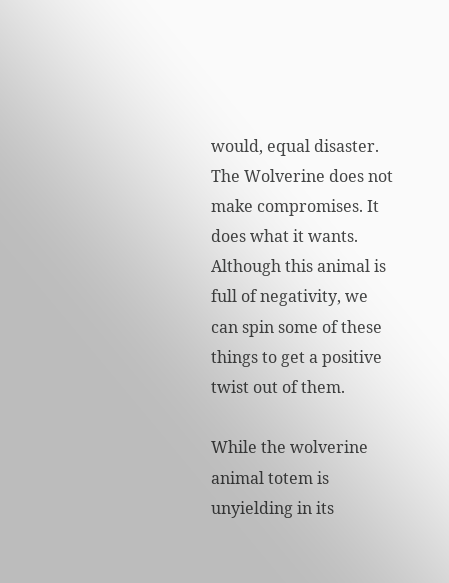would, equal disaster. The Wolverine does not make compromises. It does what it wants. Although this animal is full of negativity, we can spin some of these things to get a positive twist out of them.

While the wolverine animal totem is unyielding in its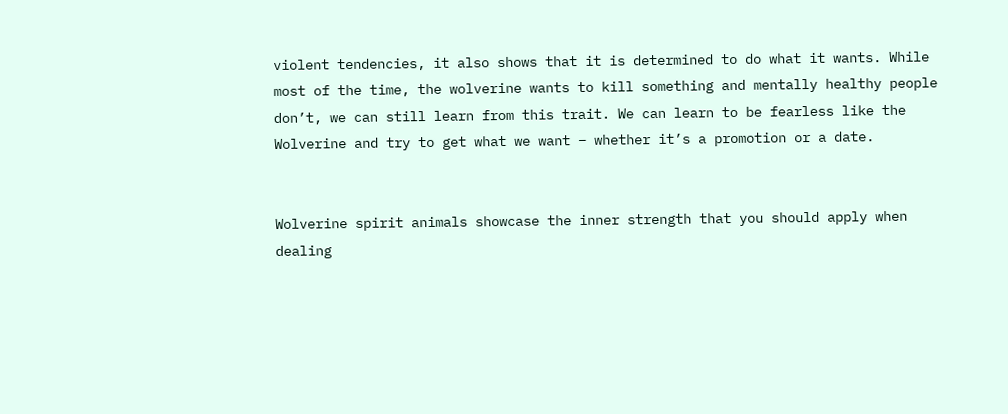violent tendencies, it also shows that it is determined to do what it wants. While most of the time, the wolverine wants to kill something and mentally healthy people don’t, we can still learn from this trait. We can learn to be fearless like the Wolverine and try to get what we want – whether it’s a promotion or a date.


Wolverine spirit animals showcase the inner strength that you should apply when dealing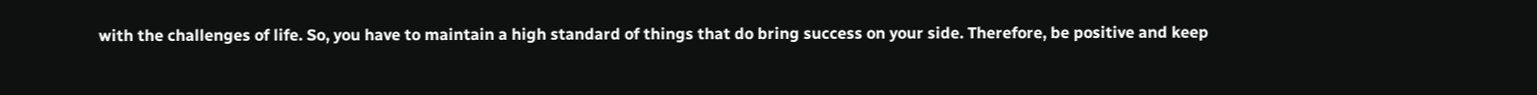with the challenges of life. So, you have to maintain a high standard of things that do bring success on your side. Therefore, be positive and keep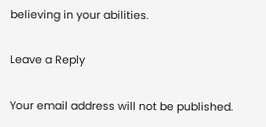believing in your abilities.

Leave a Reply

Your email address will not be published.